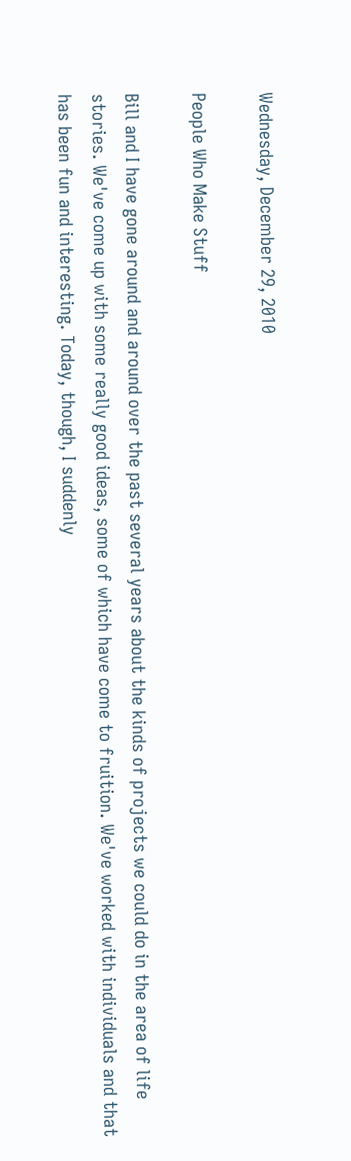Wednesday, December 29, 2010

People Who Make Stuff

Bill and I have gone around and around over the past several years about the kinds of projects we could do in the area of life stories. We've come up with some really good ideas, some of which have come to fruition. We've worked with individuals and that has been fun and interesting. Today, though, I suddenly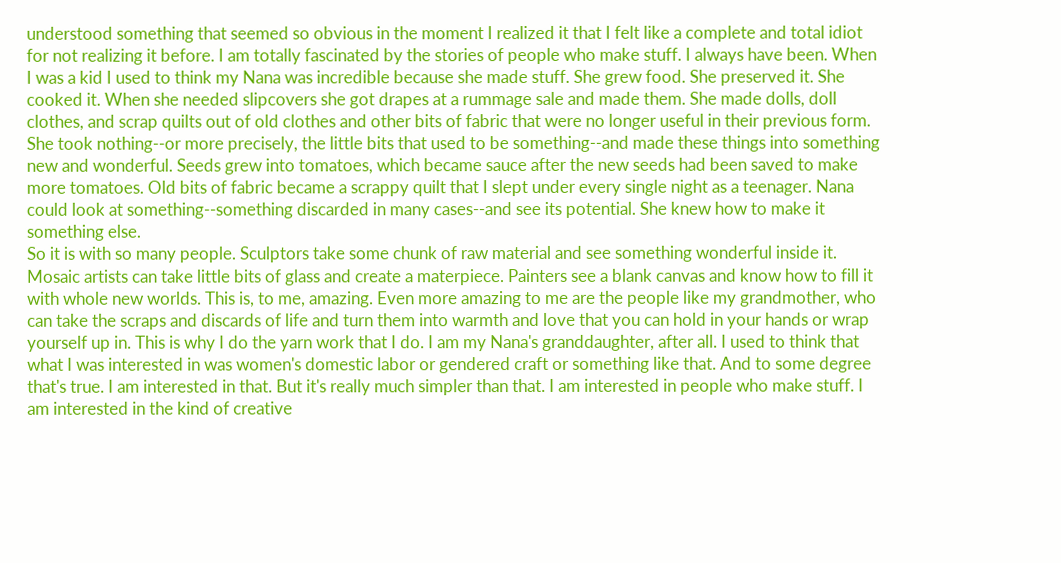understood something that seemed so obvious in the moment I realized it that I felt like a complete and total idiot for not realizing it before. I am totally fascinated by the stories of people who make stuff. I always have been. When I was a kid I used to think my Nana was incredible because she made stuff. She grew food. She preserved it. She cooked it. When she needed slipcovers she got drapes at a rummage sale and made them. She made dolls, doll clothes, and scrap quilts out of old clothes and other bits of fabric that were no longer useful in their previous form. She took nothing--or more precisely, the little bits that used to be something--and made these things into something new and wonderful. Seeds grew into tomatoes, which became sauce after the new seeds had been saved to make more tomatoes. Old bits of fabric became a scrappy quilt that I slept under every single night as a teenager. Nana could look at something--something discarded in many cases--and see its potential. She knew how to make it something else.
So it is with so many people. Sculptors take some chunk of raw material and see something wonderful inside it. Mosaic artists can take little bits of glass and create a materpiece. Painters see a blank canvas and know how to fill it with whole new worlds. This is, to me, amazing. Even more amazing to me are the people like my grandmother, who can take the scraps and discards of life and turn them into warmth and love that you can hold in your hands or wrap yourself up in. This is why I do the yarn work that I do. I am my Nana's granddaughter, after all. I used to think that what I was interested in was women's domestic labor or gendered craft or something like that. And to some degree that's true. I am interested in that. But it's really much simpler than that. I am interested in people who make stuff. I am interested in the kind of creative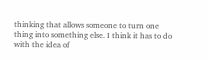thinking that allows someone to turn one thing into something else. I think it has to do with the idea of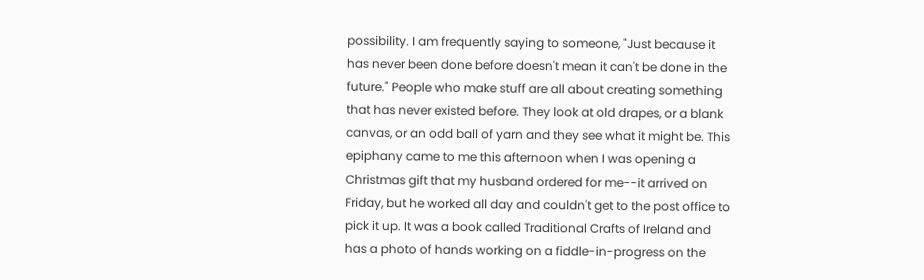possibility. I am frequently saying to someone, "Just because it has never been done before doesn't mean it can't be done in the future." People who make stuff are all about creating something that has never existed before. They look at old drapes, or a blank canvas, or an odd ball of yarn and they see what it might be. This epiphany came to me this afternoon when I was opening a Christmas gift that my husband ordered for me--it arrived on Friday, but he worked all day and couldn't get to the post office to pick it up. It was a book called Traditional Crafts of Ireland and has a photo of hands working on a fiddle-in-progress on the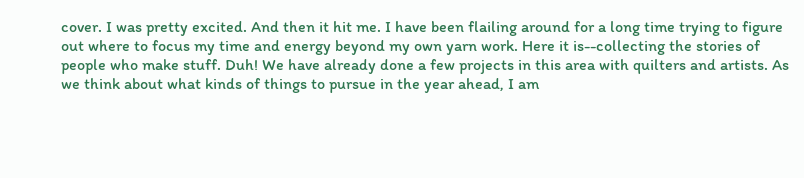cover. I was pretty excited. And then it hit me. I have been flailing around for a long time trying to figure out where to focus my time and energy beyond my own yarn work. Here it is--collecting the stories of people who make stuff. Duh! We have already done a few projects in this area with quilters and artists. As we think about what kinds of things to pursue in the year ahead, I am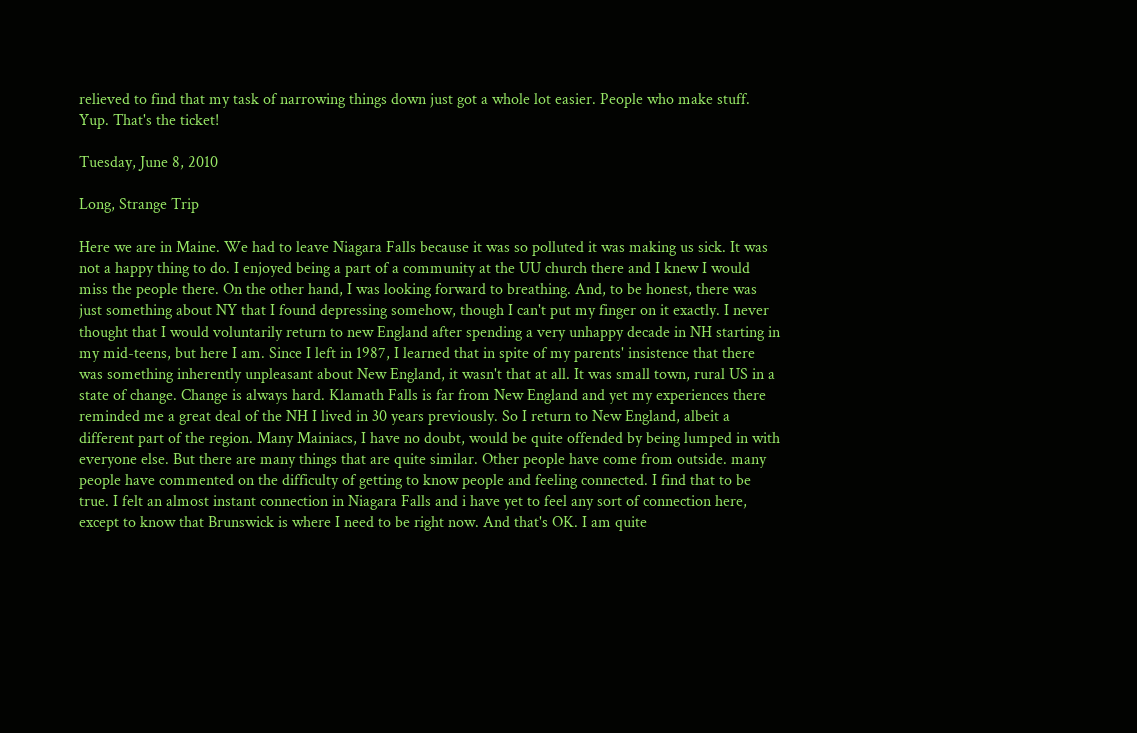relieved to find that my task of narrowing things down just got a whole lot easier. People who make stuff. Yup. That's the ticket!

Tuesday, June 8, 2010

Long, Strange Trip

Here we are in Maine. We had to leave Niagara Falls because it was so polluted it was making us sick. It was not a happy thing to do. I enjoyed being a part of a community at the UU church there and I knew I would miss the people there. On the other hand, I was looking forward to breathing. And, to be honest, there was just something about NY that I found depressing somehow, though I can't put my finger on it exactly. I never thought that I would voluntarily return to new England after spending a very unhappy decade in NH starting in my mid-teens, but here I am. Since I left in 1987, I learned that in spite of my parents' insistence that there was something inherently unpleasant about New England, it wasn't that at all. It was small town, rural US in a state of change. Change is always hard. Klamath Falls is far from New England and yet my experiences there reminded me a great deal of the NH I lived in 30 years previously. So I return to New England, albeit a different part of the region. Many Mainiacs, I have no doubt, would be quite offended by being lumped in with everyone else. But there are many things that are quite similar. Other people have come from outside. many people have commented on the difficulty of getting to know people and feeling connected. I find that to be true. I felt an almost instant connection in Niagara Falls and i have yet to feel any sort of connection here, except to know that Brunswick is where I need to be right now. And that's OK. I am quite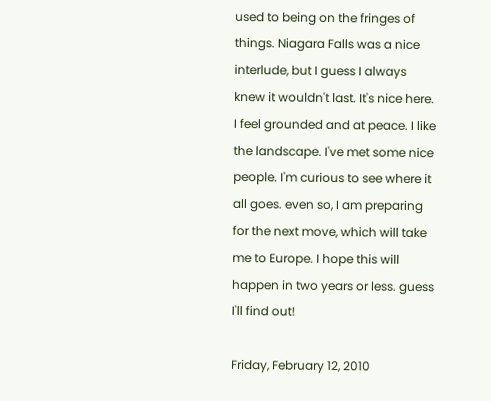used to being on the fringes of things. Niagara Falls was a nice interlude, but I guess I always knew it wouldn't last. It's nice here. I feel grounded and at peace. I like the landscape. I've met some nice people. I'm curious to see where it all goes. even so, I am preparing for the next move, which will take me to Europe. I hope this will happen in two years or less. guess I'll find out!

Friday, February 12, 2010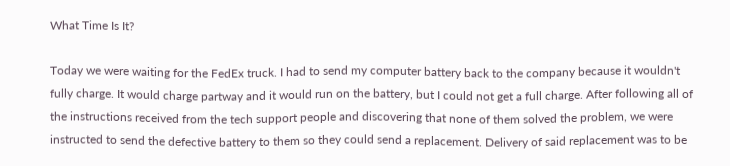What Time Is It?

Today we were waiting for the FedEx truck. I had to send my computer battery back to the company because it wouldn't fully charge. It would charge partway and it would run on the battery, but I could not get a full charge. After following all of the instructions received from the tech support people and discovering that none of them solved the problem, we were instructed to send the defective battery to them so they could send a replacement. Delivery of said replacement was to be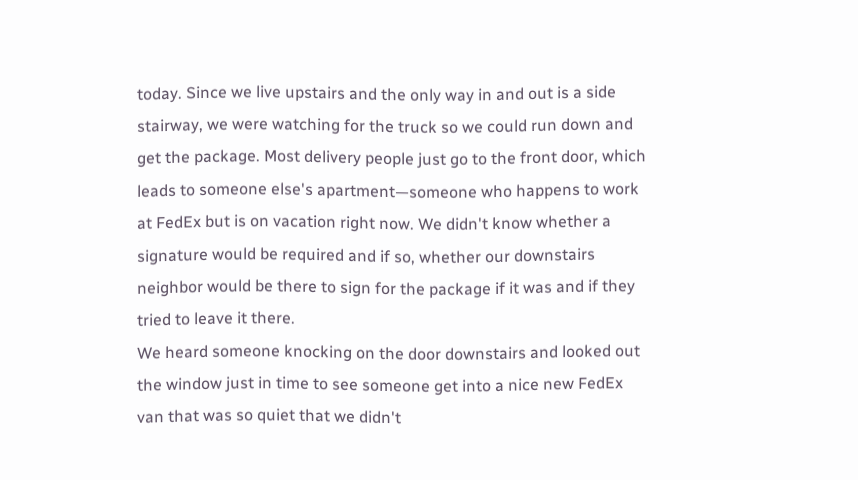today. Since we live upstairs and the only way in and out is a side stairway, we were watching for the truck so we could run down and get the package. Most delivery people just go to the front door, which leads to someone else's apartment—someone who happens to work at FedEx but is on vacation right now. We didn't know whether a signature would be required and if so, whether our downstairs neighbor would be there to sign for the package if it was and if they tried to leave it there.
We heard someone knocking on the door downstairs and looked out the window just in time to see someone get into a nice new FedEx van that was so quiet that we didn't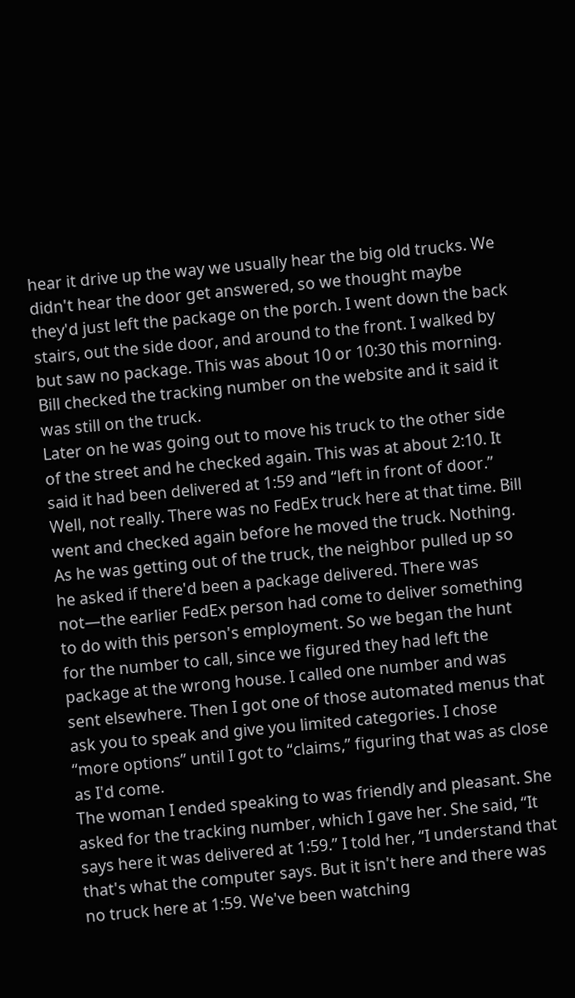hear it drive up the way we usually hear the big old trucks. We didn't hear the door get answered, so we thought maybe they'd just left the package on the porch. I went down the back stairs, out the side door, and around to the front. I walked by but saw no package. This was about 10 or 10:30 this morning. Bill checked the tracking number on the website and it said it was still on the truck.
Later on he was going out to move his truck to the other side of the street and he checked again. This was at about 2:10. It said it had been delivered at 1:59 and “left in front of door.” Well, not really. There was no FedEx truck here at that time. Bill went and checked again before he moved the truck. Nothing. As he was getting out of the truck, the neighbor pulled up so he asked if there'd been a package delivered. There was not—the earlier FedEx person had come to deliver something to do with this person's employment. So we began the hunt for the number to call, since we figured they had left the package at the wrong house. I called one number and was sent elsewhere. Then I got one of those automated menus that ask you to speak and give you limited categories. I chose “more options” until I got to “claims,” figuring that was as close as I'd come.
The woman I ended speaking to was friendly and pleasant. She asked for the tracking number, which I gave her. She said, “It says here it was delivered at 1:59.” I told her, “I understand that that's what the computer says. But it isn't here and there was no truck here at 1:59. We've been watching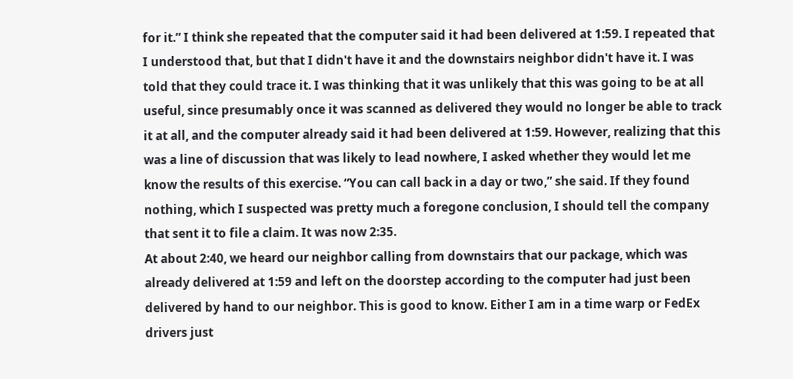for it.” I think she repeated that the computer said it had been delivered at 1:59. I repeated that I understood that, but that I didn't have it and the downstairs neighbor didn't have it. I was told that they could trace it. I was thinking that it was unlikely that this was going to be at all useful, since presumably once it was scanned as delivered they would no longer be able to track it at all, and the computer already said it had been delivered at 1:59. However, realizing that this was a line of discussion that was likely to lead nowhere, I asked whether they would let me know the results of this exercise. “You can call back in a day or two,” she said. If they found nothing, which I suspected was pretty much a foregone conclusion, I should tell the company that sent it to file a claim. It was now 2:35.
At about 2:40, we heard our neighbor calling from downstairs that our package, which was already delivered at 1:59 and left on the doorstep according to the computer had just been delivered by hand to our neighbor. This is good to know. Either I am in a time warp or FedEx drivers just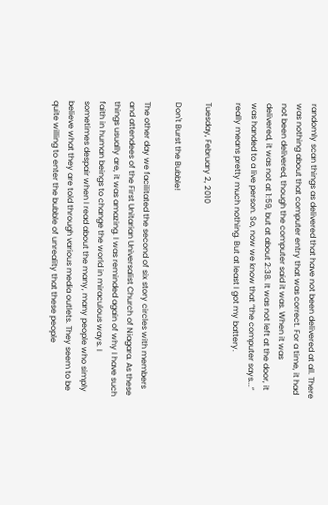randomly scan things as delivered that have not been delivered at all. There was nothing about that computer entry that was correct. For a time, it had not been delivered, though the computer said it was. When it was delivered, it was not at 1:59, but at about 2:38. It was not left at the door, it was handed to a live person. So, now we know that “the computer says...” really means pretty much nothing. But at least I got my battery.

Tuesday, February 2, 2010

Don't Burst the Bubble!

The other day we facilitated the second of six story circles with members and attendees of the First Unitarian Universalist Church of Niagara. As these things usually are, it was amazing. I was reminded again of why I have such faith in human beings to change the world in miraculous ways. I sometimes despair when I read about the many, many people who simply believe what they are told through various media outlets. They seem to be quite willing to enter the bubble of unreality that these people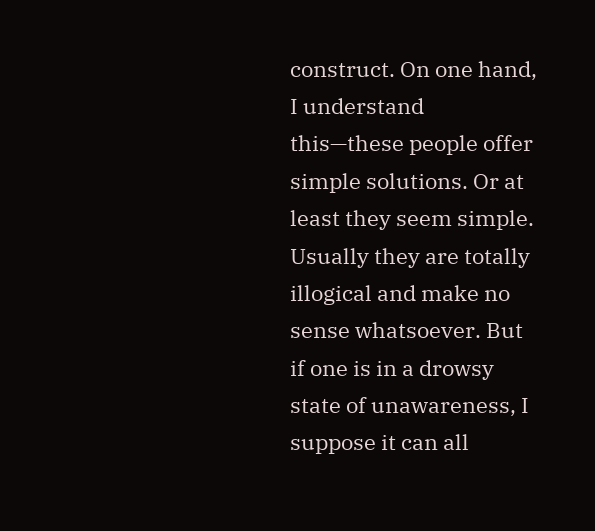construct. On one hand, I understand this—these people offer simple solutions. Or at least they seem simple. Usually they are totally illogical and make no sense whatsoever. But if one is in a drowsy state of unawareness, I suppose it can all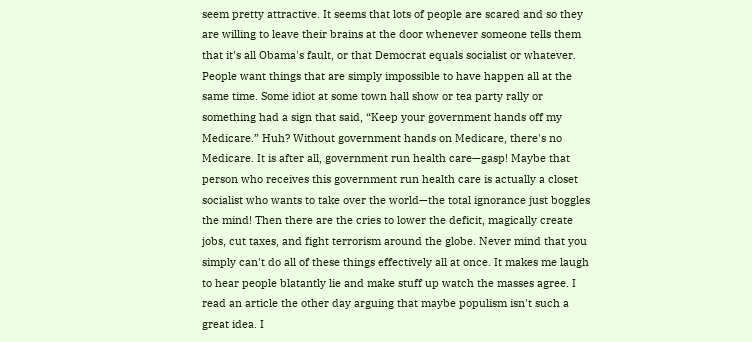seem pretty attractive. It seems that lots of people are scared and so they are willing to leave their brains at the door whenever someone tells them that it's all Obama's fault, or that Democrat equals socialist or whatever. People want things that are simply impossible to have happen all at the same time. Some idiot at some town hall show or tea party rally or something had a sign that said, “Keep your government hands off my Medicare.” Huh? Without government hands on Medicare, there's no Medicare. It is after all, government run health care—gasp! Maybe that person who receives this government run health care is actually a closet socialist who wants to take over the world—the total ignorance just boggles the mind! Then there are the cries to lower the deficit, magically create jobs, cut taxes, and fight terrorism around the globe. Never mind that you simply can't do all of these things effectively all at once. It makes me laugh to hear people blatantly lie and make stuff up watch the masses agree. I read an article the other day arguing that maybe populism isn't such a great idea. I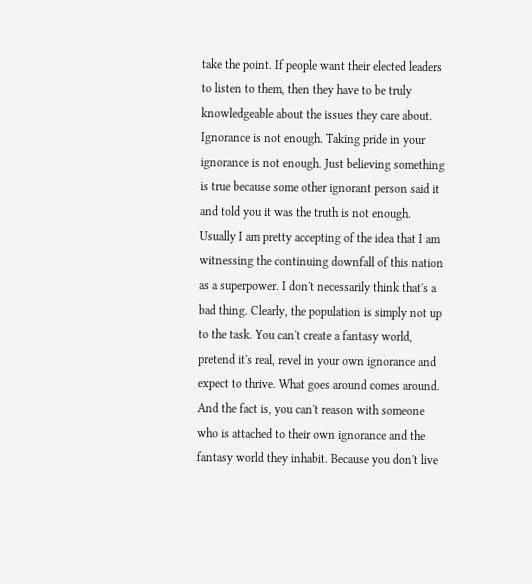take the point. If people want their elected leaders to listen to them, then they have to be truly knowledgeable about the issues they care about. Ignorance is not enough. Taking pride in your ignorance is not enough. Just believing something is true because some other ignorant person said it and told you it was the truth is not enough. Usually I am pretty accepting of the idea that I am witnessing the continuing downfall of this nation as a superpower. I don't necessarily think that's a bad thing. Clearly, the population is simply not up to the task. You can't create a fantasy world, pretend it's real, revel in your own ignorance and expect to thrive. What goes around comes around. And the fact is, you can't reason with someone who is attached to their own ignorance and the fantasy world they inhabit. Because you don't live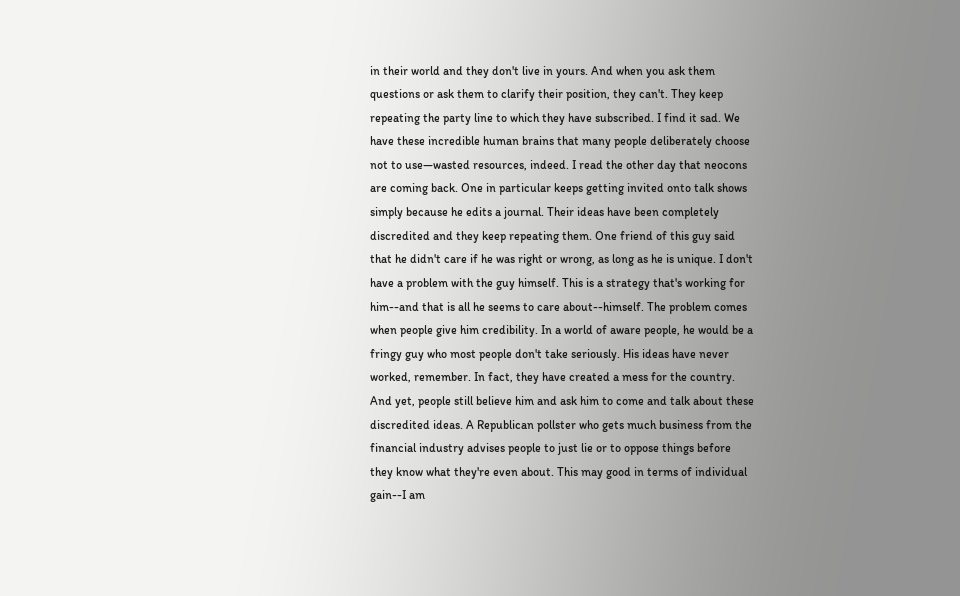in their world and they don't live in yours. And when you ask them questions or ask them to clarify their position, they can't. They keep repeating the party line to which they have subscribed. I find it sad. We have these incredible human brains that many people deliberately choose not to use—wasted resources, indeed. I read the other day that neocons are coming back. One in particular keeps getting invited onto talk shows simply because he edits a journal. Their ideas have been completely discredited and they keep repeating them. One friend of this guy said that he didn't care if he was right or wrong, as long as he is unique. I don't have a problem with the guy himself. This is a strategy that's working for him--and that is all he seems to care about--himself. The problem comes when people give him credibility. In a world of aware people, he would be a fringy guy who most people don't take seriously. His ideas have never worked, remember. In fact, they have created a mess for the country. And yet, people still believe him and ask him to come and talk about these discredited ideas. A Republican pollster who gets much business from the financial industry advises people to just lie or to oppose things before they know what they're even about. This may good in terms of individual gain--I am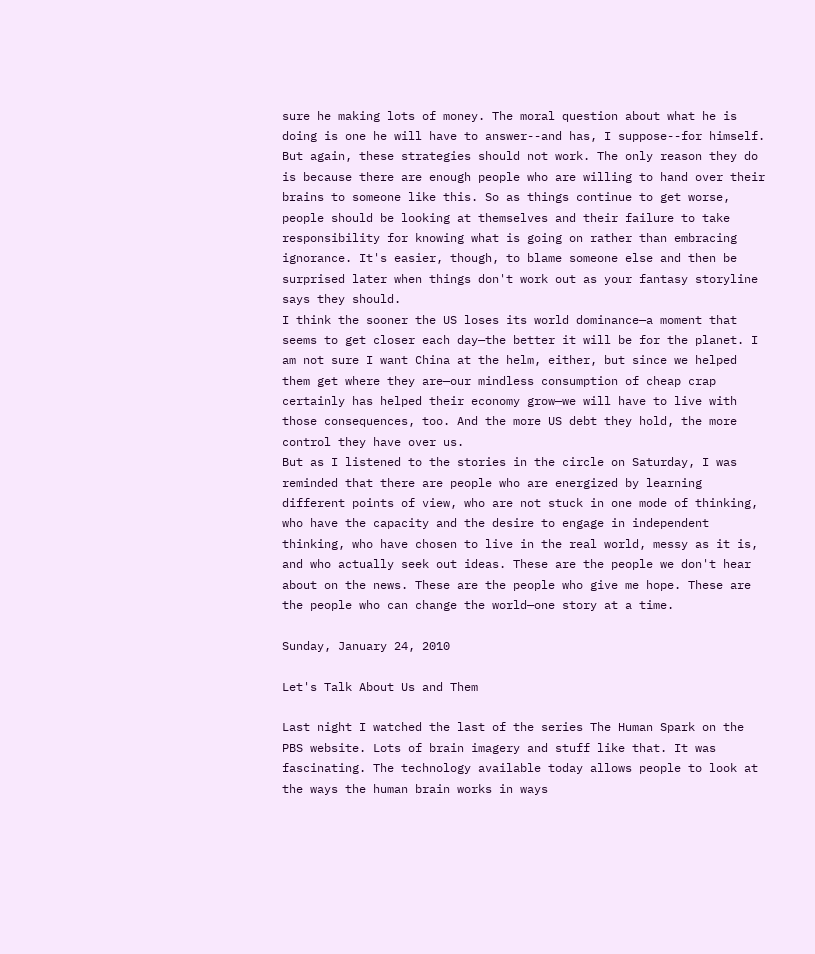sure he making lots of money. The moral question about what he is doing is one he will have to answer--and has, I suppose--for himself. But again, these strategies should not work. The only reason they do is because there are enough people who are willing to hand over their brains to someone like this. So as things continue to get worse, people should be looking at themselves and their failure to take responsibility for knowing what is going on rather than embracing ignorance. It's easier, though, to blame someone else and then be surprised later when things don't work out as your fantasy storyline says they should.
I think the sooner the US loses its world dominance—a moment that seems to get closer each day—the better it will be for the planet. I am not sure I want China at the helm, either, but since we helped them get where they are—our mindless consumption of cheap crap certainly has helped their economy grow—we will have to live with those consequences, too. And the more US debt they hold, the more control they have over us.
But as I listened to the stories in the circle on Saturday, I was reminded that there are people who are energized by learning different points of view, who are not stuck in one mode of thinking, who have the capacity and the desire to engage in independent thinking, who have chosen to live in the real world, messy as it is, and who actually seek out ideas. These are the people we don't hear about on the news. These are the people who give me hope. These are the people who can change the world—one story at a time.

Sunday, January 24, 2010

Let's Talk About Us and Them

Last night I watched the last of the series The Human Spark on the PBS website. Lots of brain imagery and stuff like that. It was fascinating. The technology available today allows people to look at the ways the human brain works in ways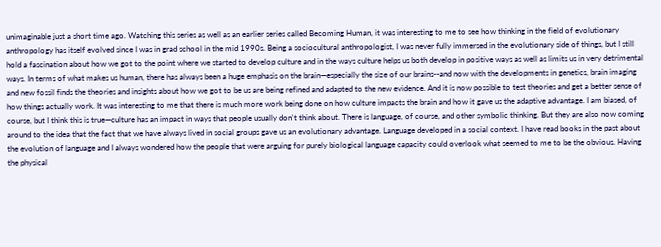unimaginable just a short time ago. Watching this series as well as an earlier series called Becoming Human, it was interesting to me to see how thinking in the field of evolutionary anthropology has itself evolved since I was in grad school in the mid 1990s. Being a sociocultural anthropologist, I was never fully immersed in the evolutionary side of things, but I still hold a fascination about how we got to the point where we started to develop culture and in the ways culture helps us both develop in positive ways as well as limits us in very detrimental ways. In terms of what makes us human, there has always been a huge emphasis on the brain—especially the size of our brains--and now with the developments in genetics, brain imaging and new fossil finds the theories and insights about how we got to be us are being refined and adapted to the new evidence. And it is now possible to test theories and get a better sense of how things actually work. It was interesting to me that there is much more work being done on how culture impacts the brain and how it gave us the adaptive advantage. I am biased, of course, but I think this is true—culture has an impact in ways that people usually don't think about. There is language, of course, and other symbolic thinking. But they are also now coming around to the idea that the fact that we have always lived in social groups gave us an evolutionary advantage. Language developed in a social context. I have read books in the past about the evolution of language and I always wondered how the people that were arguing for purely biological language capacity could overlook what seemed to me to be the obvious. Having the physical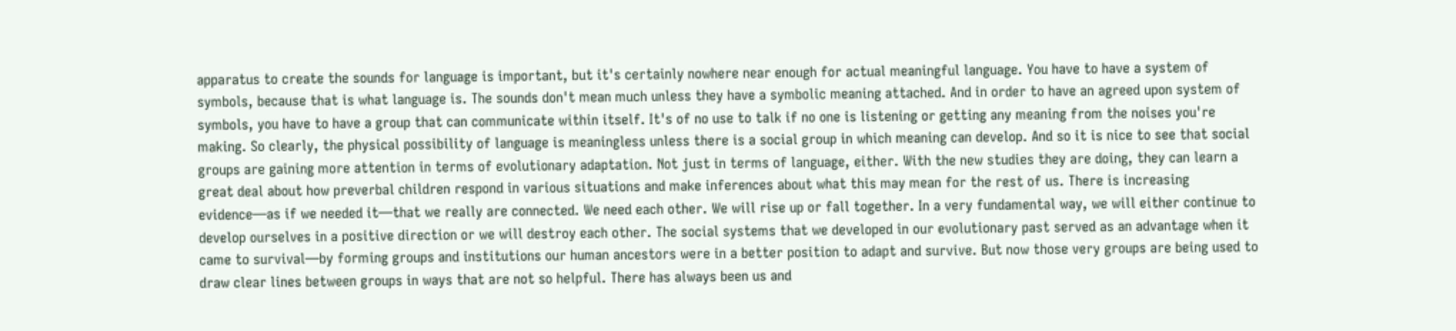apparatus to create the sounds for language is important, but it's certainly nowhere near enough for actual meaningful language. You have to have a system of symbols, because that is what language is. The sounds don't mean much unless they have a symbolic meaning attached. And in order to have an agreed upon system of symbols, you have to have a group that can communicate within itself. It's of no use to talk if no one is listening or getting any meaning from the noises you're making. So clearly, the physical possibility of language is meaningless unless there is a social group in which meaning can develop. And so it is nice to see that social groups are gaining more attention in terms of evolutionary adaptation. Not just in terms of language, either. With the new studies they are doing, they can learn a great deal about how preverbal children respond in various situations and make inferences about what this may mean for the rest of us. There is increasing evidence—as if we needed it—that we really are connected. We need each other. We will rise up or fall together. In a very fundamental way, we will either continue to develop ourselves in a positive direction or we will destroy each other. The social systems that we developed in our evolutionary past served as an advantage when it came to survival—by forming groups and institutions our human ancestors were in a better position to adapt and survive. But now those very groups are being used to draw clear lines between groups in ways that are not so helpful. There has always been us and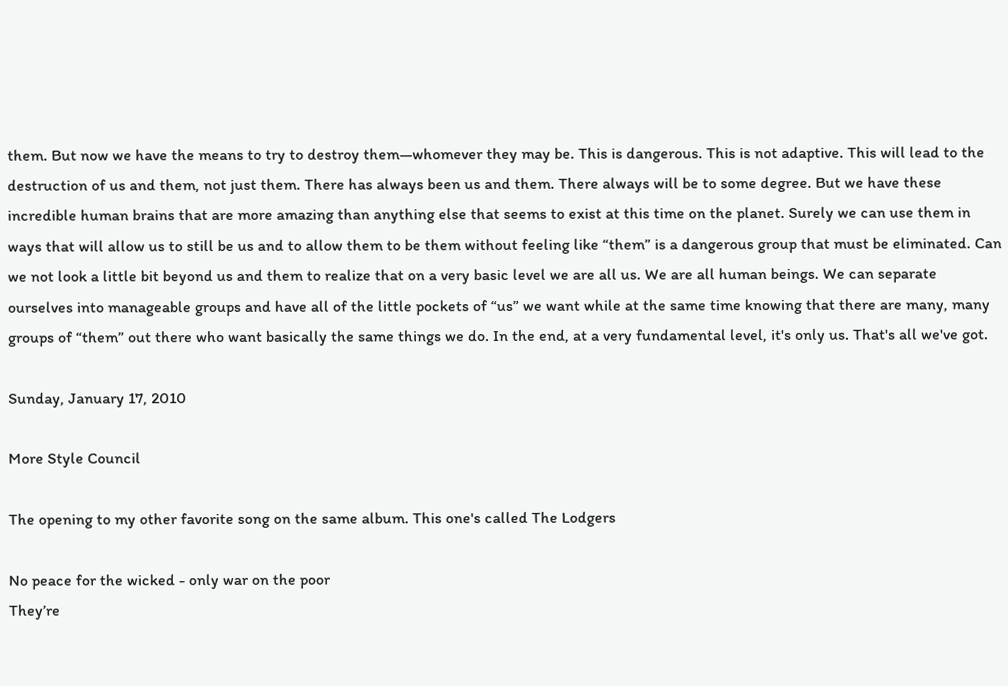them. But now we have the means to try to destroy them—whomever they may be. This is dangerous. This is not adaptive. This will lead to the destruction of us and them, not just them. There has always been us and them. There always will be to some degree. But we have these incredible human brains that are more amazing than anything else that seems to exist at this time on the planet. Surely we can use them in ways that will allow us to still be us and to allow them to be them without feeling like “them” is a dangerous group that must be eliminated. Can we not look a little bit beyond us and them to realize that on a very basic level we are all us. We are all human beings. We can separate ourselves into manageable groups and have all of the little pockets of “us” we want while at the same time knowing that there are many, many groups of “them” out there who want basically the same things we do. In the end, at a very fundamental level, it's only us. That's all we've got.

Sunday, January 17, 2010

More Style Council

The opening to my other favorite song on the same album. This one's called The Lodgers

No peace for the wicked - only war on the poor
They’re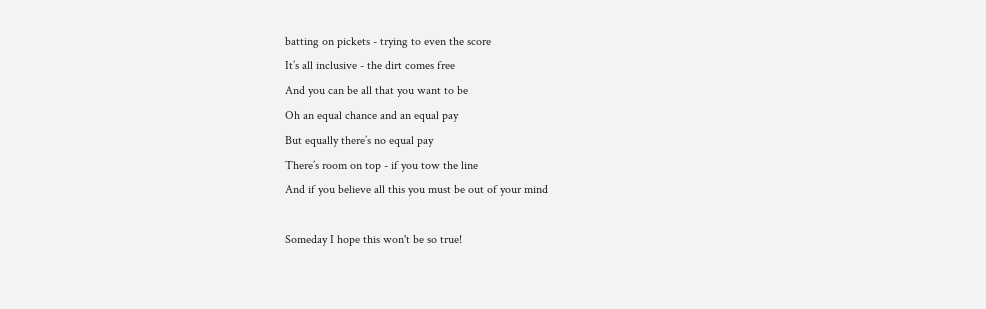batting on pickets - trying to even the score
It’s all inclusive - the dirt comes free
And you can be all that you want to be
Oh an equal chance and an equal pay
But equally there’s no equal pay
There’s room on top - if you tow the line
And if you believe all this you must be out of your mind

Someday I hope this won't be so true!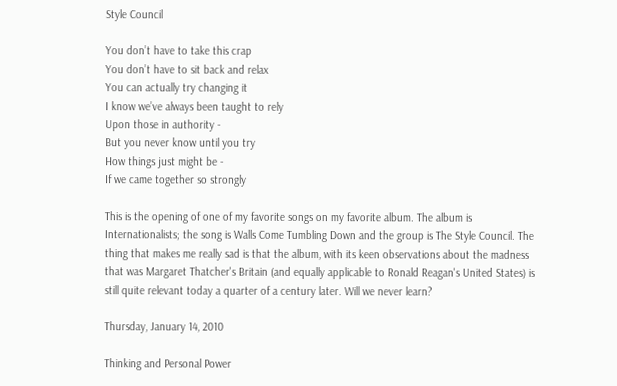Style Council

You don’t have to take this crap
You don’t have to sit back and relax
You can actually try changing it
I know we’ve always been taught to rely
Upon those in authority -
But you never know until you try
How things just might be -
If we came together so strongly

This is the opening of one of my favorite songs on my favorite album. The album is Internationalists; the song is Walls Come Tumbling Down and the group is The Style Council. The thing that makes me really sad is that the album, with its keen observations about the madness that was Margaret Thatcher's Britain (and equally applicable to Ronald Reagan's United States) is still quite relevant today a quarter of a century later. Will we never learn?

Thursday, January 14, 2010

Thinking and Personal Power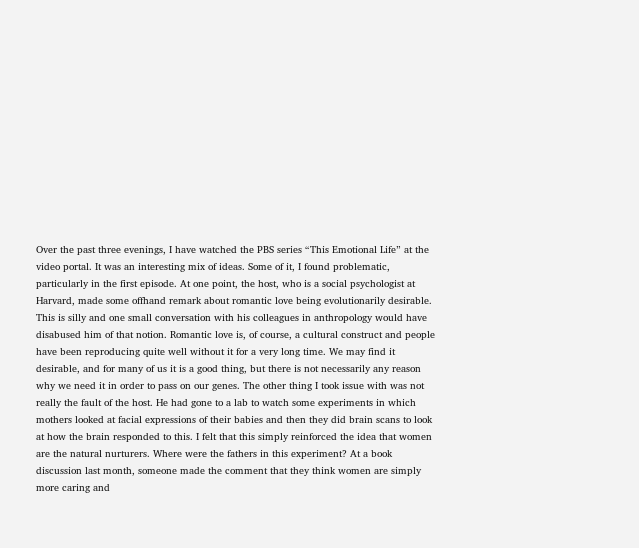Over the past three evenings, I have watched the PBS series “This Emotional Life” at the video portal. It was an interesting mix of ideas. Some of it, I found problematic, particularly in the first episode. At one point, the host, who is a social psychologist at Harvard, made some offhand remark about romantic love being evolutionarily desirable. This is silly and one small conversation with his colleagues in anthropology would have disabused him of that notion. Romantic love is, of course, a cultural construct and people have been reproducing quite well without it for a very long time. We may find it desirable, and for many of us it is a good thing, but there is not necessarily any reason why we need it in order to pass on our genes. The other thing I took issue with was not really the fault of the host. He had gone to a lab to watch some experiments in which mothers looked at facial expressions of their babies and then they did brain scans to look at how the brain responded to this. I felt that this simply reinforced the idea that women are the natural nurturers. Where were the fathers in this experiment? At a book discussion last month, someone made the comment that they think women are simply more caring and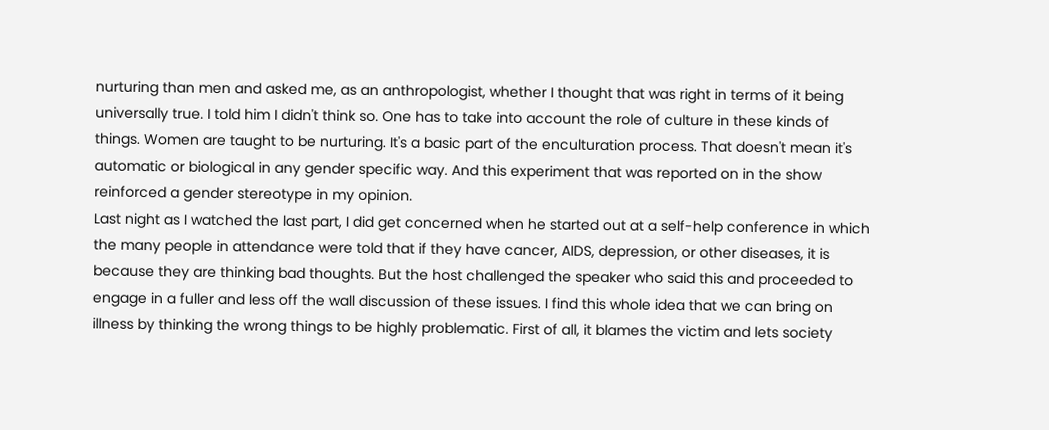nurturing than men and asked me, as an anthropologist, whether I thought that was right in terms of it being universally true. I told him I didn't think so. One has to take into account the role of culture in these kinds of things. Women are taught to be nurturing. It's a basic part of the enculturation process. That doesn't mean it's automatic or biological in any gender specific way. And this experiment that was reported on in the show reinforced a gender stereotype in my opinion.
Last night as I watched the last part, I did get concerned when he started out at a self-help conference in which the many people in attendance were told that if they have cancer, AIDS, depression, or other diseases, it is because they are thinking bad thoughts. But the host challenged the speaker who said this and proceeded to engage in a fuller and less off the wall discussion of these issues. I find this whole idea that we can bring on illness by thinking the wrong things to be highly problematic. First of all, it blames the victim and lets society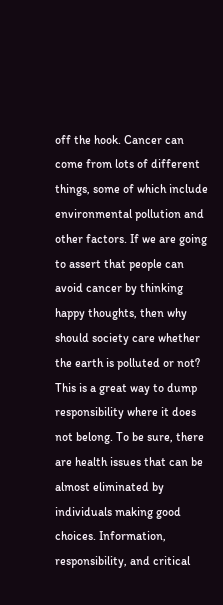off the hook. Cancer can come from lots of different things, some of which include environmental pollution and other factors. If we are going to assert that people can avoid cancer by thinking happy thoughts, then why should society care whether the earth is polluted or not? This is a great way to dump responsibility where it does not belong. To be sure, there are health issues that can be almost eliminated by individuals making good choices. Information, responsibility, and critical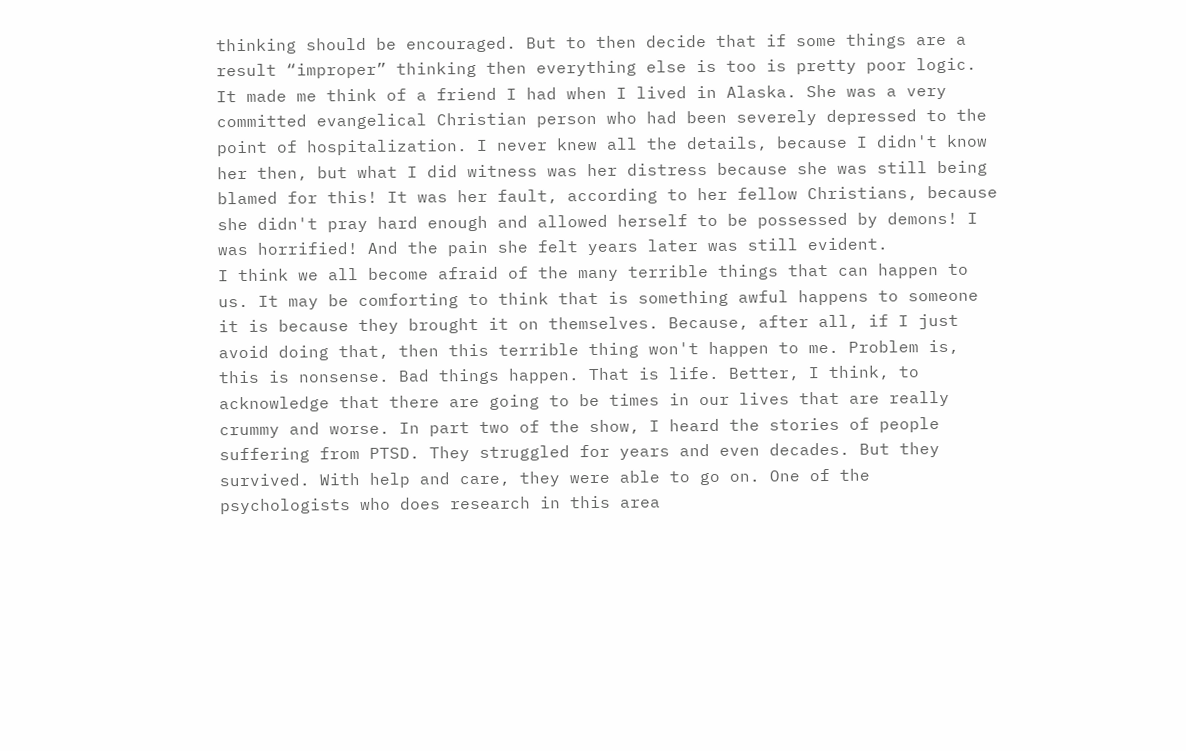thinking should be encouraged. But to then decide that if some things are a result “improper” thinking then everything else is too is pretty poor logic. It made me think of a friend I had when I lived in Alaska. She was a very committed evangelical Christian person who had been severely depressed to the point of hospitalization. I never knew all the details, because I didn't know her then, but what I did witness was her distress because she was still being blamed for this! It was her fault, according to her fellow Christians, because she didn't pray hard enough and allowed herself to be possessed by demons! I was horrified! And the pain she felt years later was still evident.
I think we all become afraid of the many terrible things that can happen to us. It may be comforting to think that is something awful happens to someone it is because they brought it on themselves. Because, after all, if I just avoid doing that, then this terrible thing won't happen to me. Problem is, this is nonsense. Bad things happen. That is life. Better, I think, to acknowledge that there are going to be times in our lives that are really crummy and worse. In part two of the show, I heard the stories of people suffering from PTSD. They struggled for years and even decades. But they survived. With help and care, they were able to go on. One of the psychologists who does research in this area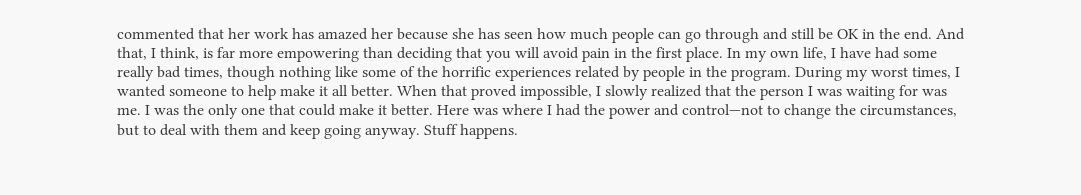commented that her work has amazed her because she has seen how much people can go through and still be OK in the end. And that, I think, is far more empowering than deciding that you will avoid pain in the first place. In my own life, I have had some really bad times, though nothing like some of the horrific experiences related by people in the program. During my worst times, I wanted someone to help make it all better. When that proved impossible, I slowly realized that the person I was waiting for was me. I was the only one that could make it better. Here was where I had the power and control—not to change the circumstances, but to deal with them and keep going anyway. Stuff happens.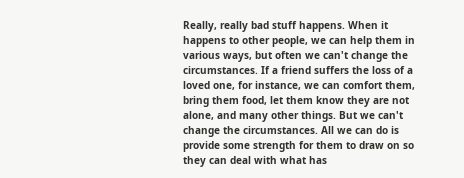Really, really bad stuff happens. When it happens to other people, we can help them in various ways, but often we can't change the circumstances. If a friend suffers the loss of a loved one, for instance, we can comfort them, bring them food, let them know they are not alone, and many other things. But we can't change the circumstances. All we can do is provide some strength for them to draw on so they can deal with what has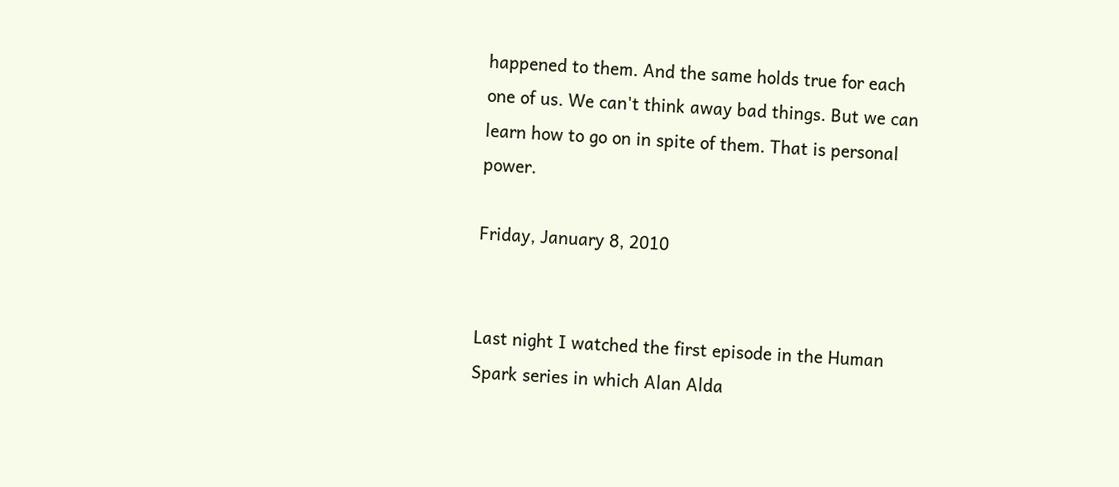happened to them. And the same holds true for each one of us. We can't think away bad things. But we can learn how to go on in spite of them. That is personal power.

Friday, January 8, 2010


Last night I watched the first episode in the Human Spark series in which Alan Alda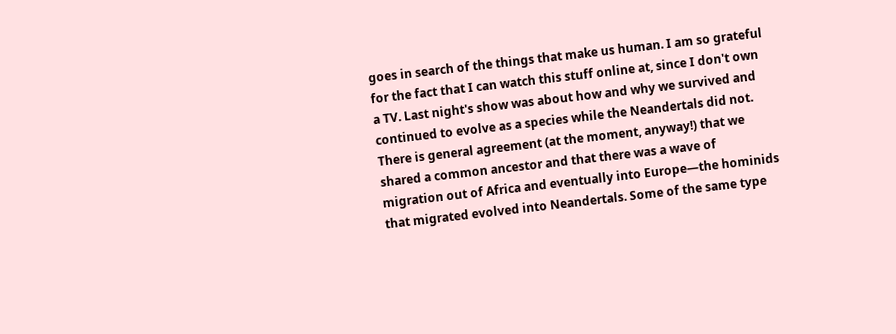goes in search of the things that make us human. I am so grateful for the fact that I can watch this stuff online at, since I don't own a TV. Last night's show was about how and why we survived and continued to evolve as a species while the Neandertals did not. There is general agreement (at the moment, anyway!) that we shared a common ancestor and that there was a wave of migration out of Africa and eventually into Europe—the hominids that migrated evolved into Neandertals. Some of the same type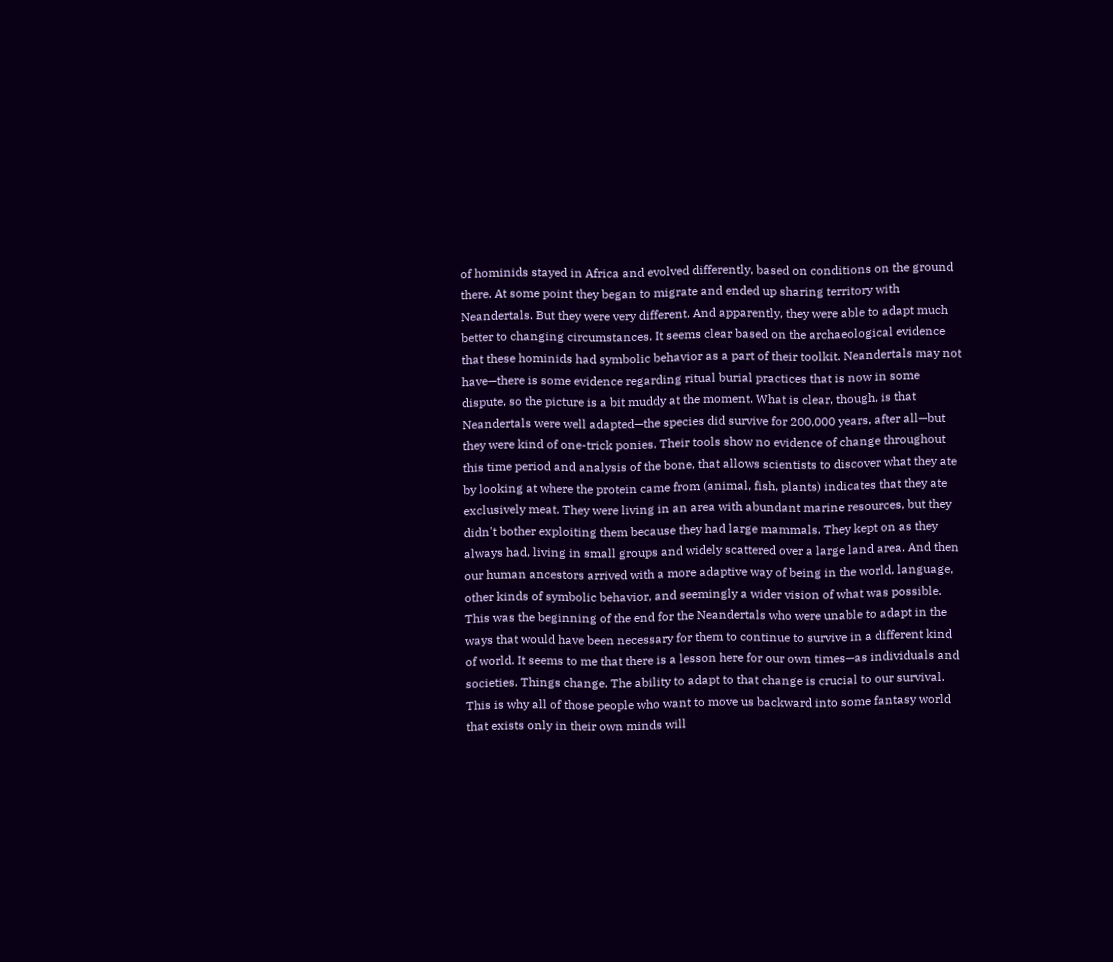of hominids stayed in Africa and evolved differently, based on conditions on the ground there. At some point they began to migrate and ended up sharing territory with Neandertals. But they were very different. And apparently, they were able to adapt much better to changing circumstances. It seems clear based on the archaeological evidence that these hominids had symbolic behavior as a part of their toolkit. Neandertals may not have—there is some evidence regarding ritual burial practices that is now in some dispute, so the picture is a bit muddy at the moment. What is clear, though, is that Neandertals were well adapted—the species did survive for 200,000 years, after all—but they were kind of one-trick ponies. Their tools show no evidence of change throughout this time period and analysis of the bone, that allows scientists to discover what they ate by looking at where the protein came from (animal, fish, plants) indicates that they ate exclusively meat. They were living in an area with abundant marine resources, but they didn't bother exploiting them because they had large mammals. They kept on as they always had, living in small groups and widely scattered over a large land area. And then our human ancestors arrived with a more adaptive way of being in the world, language, other kinds of symbolic behavior, and seemingly a wider vision of what was possible. This was the beginning of the end for the Neandertals who were unable to adapt in the ways that would have been necessary for them to continue to survive in a different kind of world. It seems to me that there is a lesson here for our own times—as individuals and societies. Things change. The ability to adapt to that change is crucial to our survival. This is why all of those people who want to move us backward into some fantasy world that exists only in their own minds will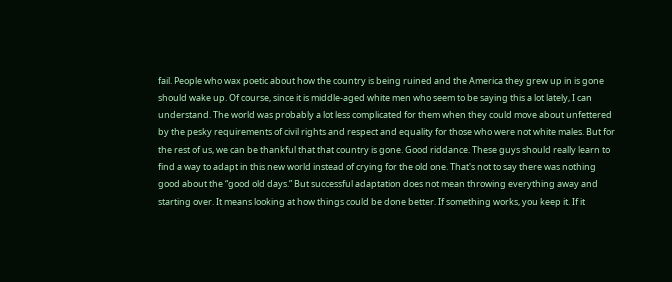fail. People who wax poetic about how the country is being ruined and the America they grew up in is gone should wake up. Of course, since it is middle-aged white men who seem to be saying this a lot lately, I can understand. The world was probably a lot less complicated for them when they could move about unfettered by the pesky requirements of civil rights and respect and equality for those who were not white males. But for the rest of us, we can be thankful that that country is gone. Good riddance. These guys should really learn to find a way to adapt in this new world instead of crying for the old one. That's not to say there was nothing good about the “good old days.” But successful adaptation does not mean throwing everything away and starting over. It means looking at how things could be done better. If something works, you keep it. If it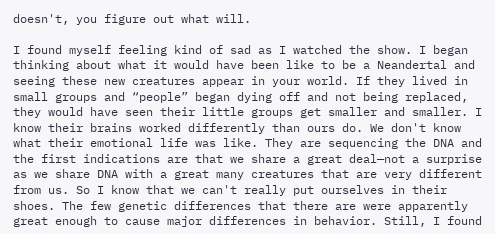doesn't, you figure out what will.

I found myself feeling kind of sad as I watched the show. I began thinking about what it would have been like to be a Neandertal and seeing these new creatures appear in your world. If they lived in small groups and “people” began dying off and not being replaced, they would have seen their little groups get smaller and smaller. I know their brains worked differently than ours do. We don't know what their emotional life was like. They are sequencing the DNA and the first indications are that we share a great deal—not a surprise as we share DNA with a great many creatures that are very different from us. So I know that we can't really put ourselves in their shoes. The few genetic differences that there are were apparently great enough to cause major differences in behavior. Still, I found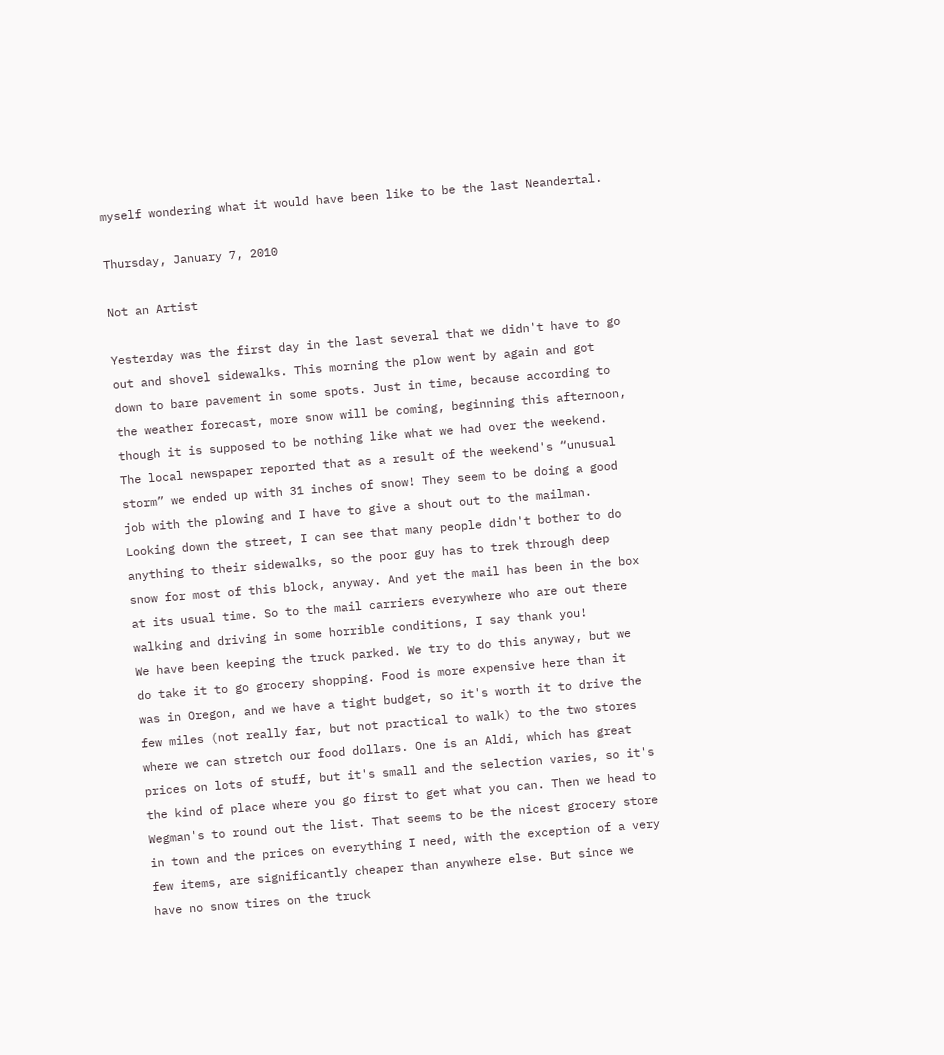myself wondering what it would have been like to be the last Neandertal.

Thursday, January 7, 2010

Not an Artist

Yesterday was the first day in the last several that we didn't have to go out and shovel sidewalks. This morning the plow went by again and got down to bare pavement in some spots. Just in time, because according to the weather forecast, more snow will be coming, beginning this afternoon, though it is supposed to be nothing like what we had over the weekend. The local newspaper reported that as a result of the weekend's “unusual storm” we ended up with 31 inches of snow! They seem to be doing a good job with the plowing and I have to give a shout out to the mailman. Looking down the street, I can see that many people didn't bother to do anything to their sidewalks, so the poor guy has to trek through deep snow for most of this block, anyway. And yet the mail has been in the box at its usual time. So to the mail carriers everywhere who are out there walking and driving in some horrible conditions, I say thank you!
We have been keeping the truck parked. We try to do this anyway, but we do take it to go grocery shopping. Food is more expensive here than it was in Oregon, and we have a tight budget, so it's worth it to drive the few miles (not really far, but not practical to walk) to the two stores where we can stretch our food dollars. One is an Aldi, which has great prices on lots of stuff, but it's small and the selection varies, so it's the kind of place where you go first to get what you can. Then we head to Wegman's to round out the list. That seems to be the nicest grocery store in town and the prices on everything I need, with the exception of a very few items, are significantly cheaper than anywhere else. But since we have no snow tires on the truck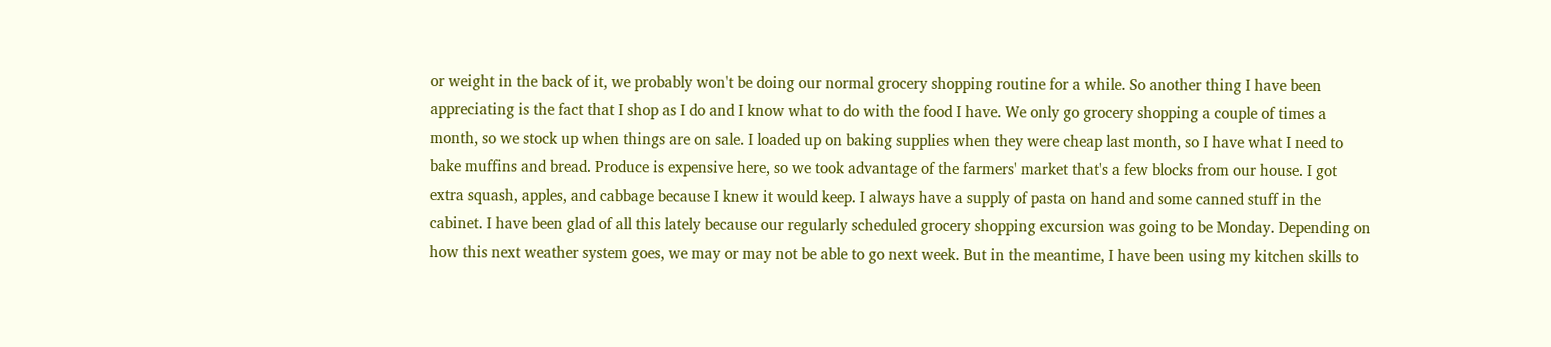or weight in the back of it, we probably won't be doing our normal grocery shopping routine for a while. So another thing I have been appreciating is the fact that I shop as I do and I know what to do with the food I have. We only go grocery shopping a couple of times a month, so we stock up when things are on sale. I loaded up on baking supplies when they were cheap last month, so I have what I need to bake muffins and bread. Produce is expensive here, so we took advantage of the farmers' market that's a few blocks from our house. I got extra squash, apples, and cabbage because I knew it would keep. I always have a supply of pasta on hand and some canned stuff in the cabinet. I have been glad of all this lately because our regularly scheduled grocery shopping excursion was going to be Monday. Depending on how this next weather system goes, we may or may not be able to go next week. But in the meantime, I have been using my kitchen skills to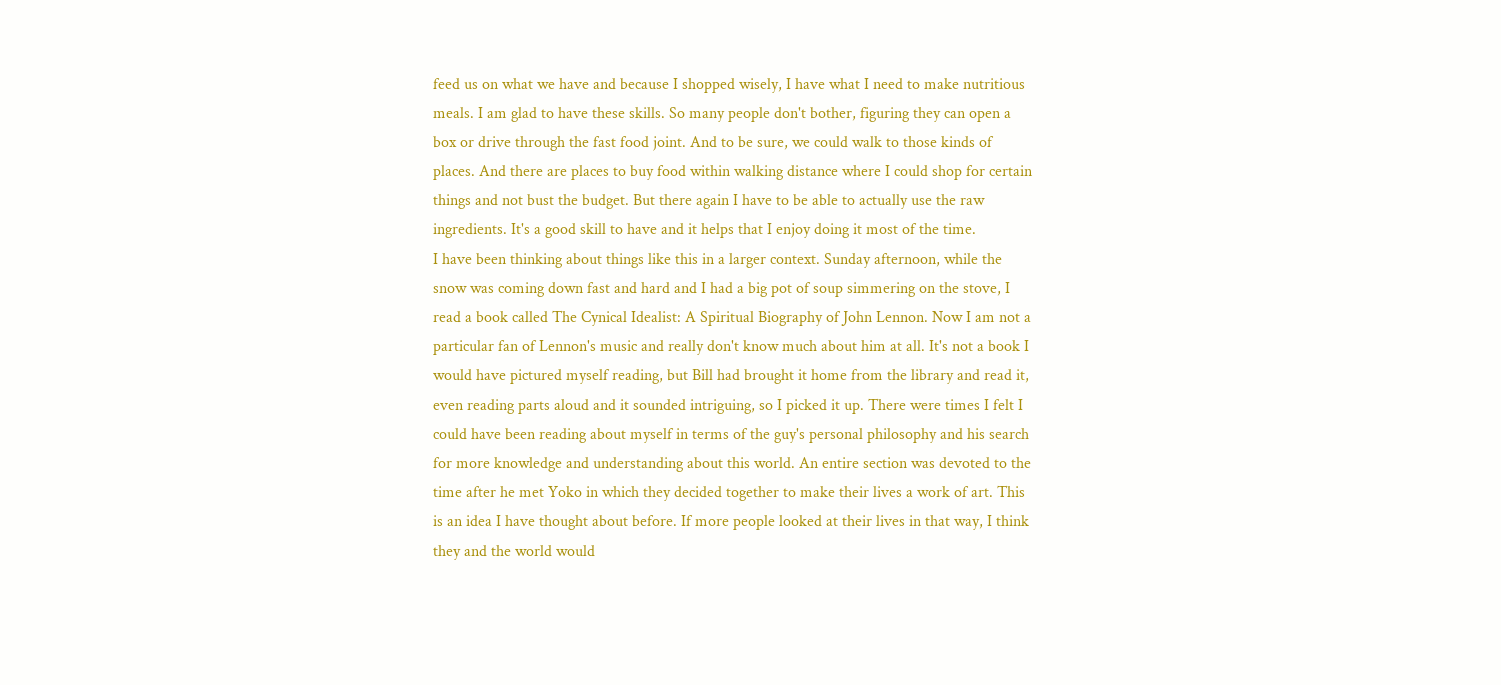feed us on what we have and because I shopped wisely, I have what I need to make nutritious meals. I am glad to have these skills. So many people don't bother, figuring they can open a box or drive through the fast food joint. And to be sure, we could walk to those kinds of places. And there are places to buy food within walking distance where I could shop for certain things and not bust the budget. But there again I have to be able to actually use the raw ingredients. It's a good skill to have and it helps that I enjoy doing it most of the time.
I have been thinking about things like this in a larger context. Sunday afternoon, while the snow was coming down fast and hard and I had a big pot of soup simmering on the stove, I read a book called The Cynical Idealist: A Spiritual Biography of John Lennon. Now I am not a particular fan of Lennon's music and really don't know much about him at all. It's not a book I would have pictured myself reading, but Bill had brought it home from the library and read it, even reading parts aloud and it sounded intriguing, so I picked it up. There were times I felt I could have been reading about myself in terms of the guy's personal philosophy and his search for more knowledge and understanding about this world. An entire section was devoted to the time after he met Yoko in which they decided together to make their lives a work of art. This is an idea I have thought about before. If more people looked at their lives in that way, I think they and the world would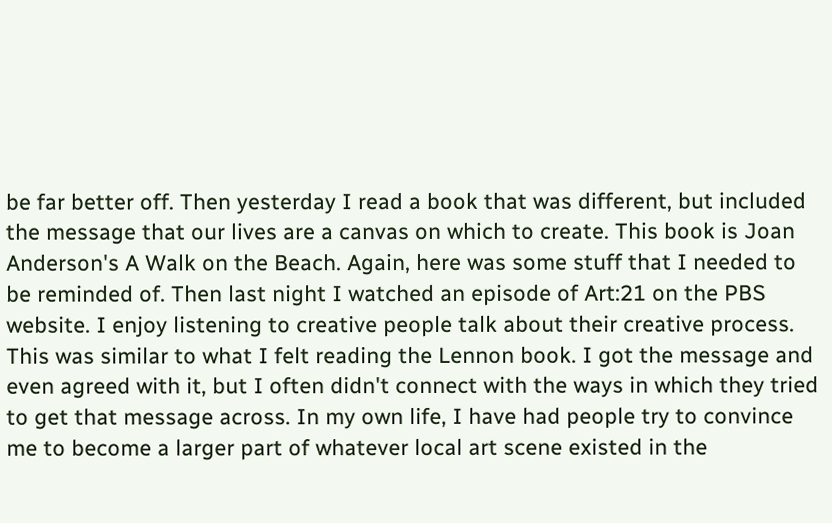be far better off. Then yesterday I read a book that was different, but included the message that our lives are a canvas on which to create. This book is Joan Anderson's A Walk on the Beach. Again, here was some stuff that I needed to be reminded of. Then last night I watched an episode of Art:21 on the PBS website. I enjoy listening to creative people talk about their creative process. This was similar to what I felt reading the Lennon book. I got the message and even agreed with it, but I often didn't connect with the ways in which they tried to get that message across. In my own life, I have had people try to convince me to become a larger part of whatever local art scene existed in the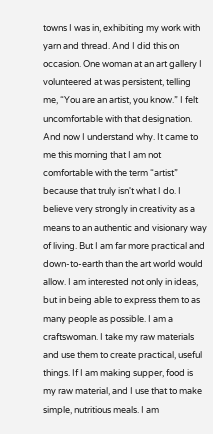towns I was in, exhibiting my work with yarn and thread. And I did this on occasion. One woman at an art gallery I volunteered at was persistent, telling me, “You are an artist, you know.” I felt uncomfortable with that designation. And now I understand why. It came to me this morning that I am not comfortable with the term “artist” because that truly isn't what I do. I believe very strongly in creativity as a means to an authentic and visionary way of living. But I am far more practical and down-to-earth than the art world would allow. I am interested not only in ideas, but in being able to express them to as many people as possible. I am a craftswoman. I take my raw materials and use them to create practical, useful things. If I am making supper, food is my raw material, and I use that to make simple, nutritious meals. I am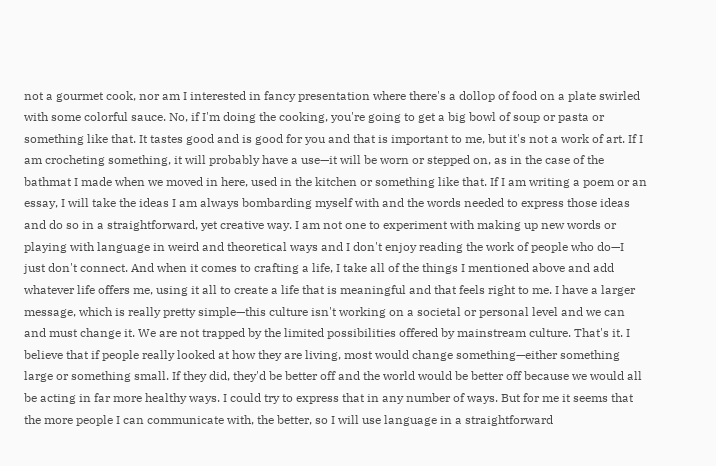not a gourmet cook, nor am I interested in fancy presentation where there's a dollop of food on a plate swirled with some colorful sauce. No, if I'm doing the cooking, you're going to get a big bowl of soup or pasta or something like that. It tastes good and is good for you and that is important to me, but it's not a work of art. If I am crocheting something, it will probably have a use—it will be worn or stepped on, as in the case of the bathmat I made when we moved in here, used in the kitchen or something like that. If I am writing a poem or an essay, I will take the ideas I am always bombarding myself with and the words needed to express those ideas and do so in a straightforward, yet creative way. I am not one to experiment with making up new words or playing with language in weird and theoretical ways and I don't enjoy reading the work of people who do—I just don't connect. And when it comes to crafting a life, I take all of the things I mentioned above and add whatever life offers me, using it all to create a life that is meaningful and that feels right to me. I have a larger message, which is really pretty simple—this culture isn't working on a societal or personal level and we can and must change it. We are not trapped by the limited possibilities offered by mainstream culture. That's it. I believe that if people really looked at how they are living, most would change something—either something large or something small. If they did, they'd be better off and the world would be better off because we would all be acting in far more healthy ways. I could try to express that in any number of ways. But for me it seems that the more people I can communicate with, the better, so I will use language in a straightforward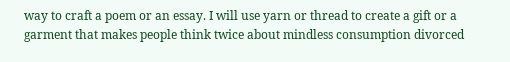way to craft a poem or an essay. I will use yarn or thread to create a gift or a garment that makes people think twice about mindless consumption divorced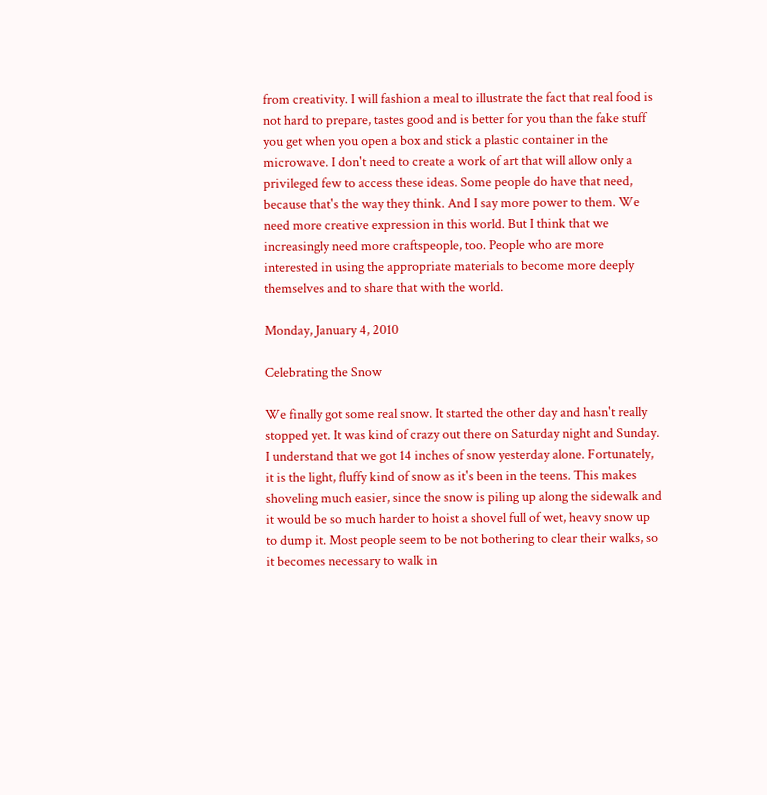from creativity. I will fashion a meal to illustrate the fact that real food is not hard to prepare, tastes good and is better for you than the fake stuff you get when you open a box and stick a plastic container in the microwave. I don't need to create a work of art that will allow only a privileged few to access these ideas. Some people do have that need, because that's the way they think. And I say more power to them. We need more creative expression in this world. But I think that we increasingly need more craftspeople, too. People who are more interested in using the appropriate materials to become more deeply themselves and to share that with the world.

Monday, January 4, 2010

Celebrating the Snow

We finally got some real snow. It started the other day and hasn't really stopped yet. It was kind of crazy out there on Saturday night and Sunday. I understand that we got 14 inches of snow yesterday alone. Fortunately, it is the light, fluffy kind of snow as it's been in the teens. This makes shoveling much easier, since the snow is piling up along the sidewalk and it would be so much harder to hoist a shovel full of wet, heavy snow up to dump it. Most people seem to be not bothering to clear their walks, so it becomes necessary to walk in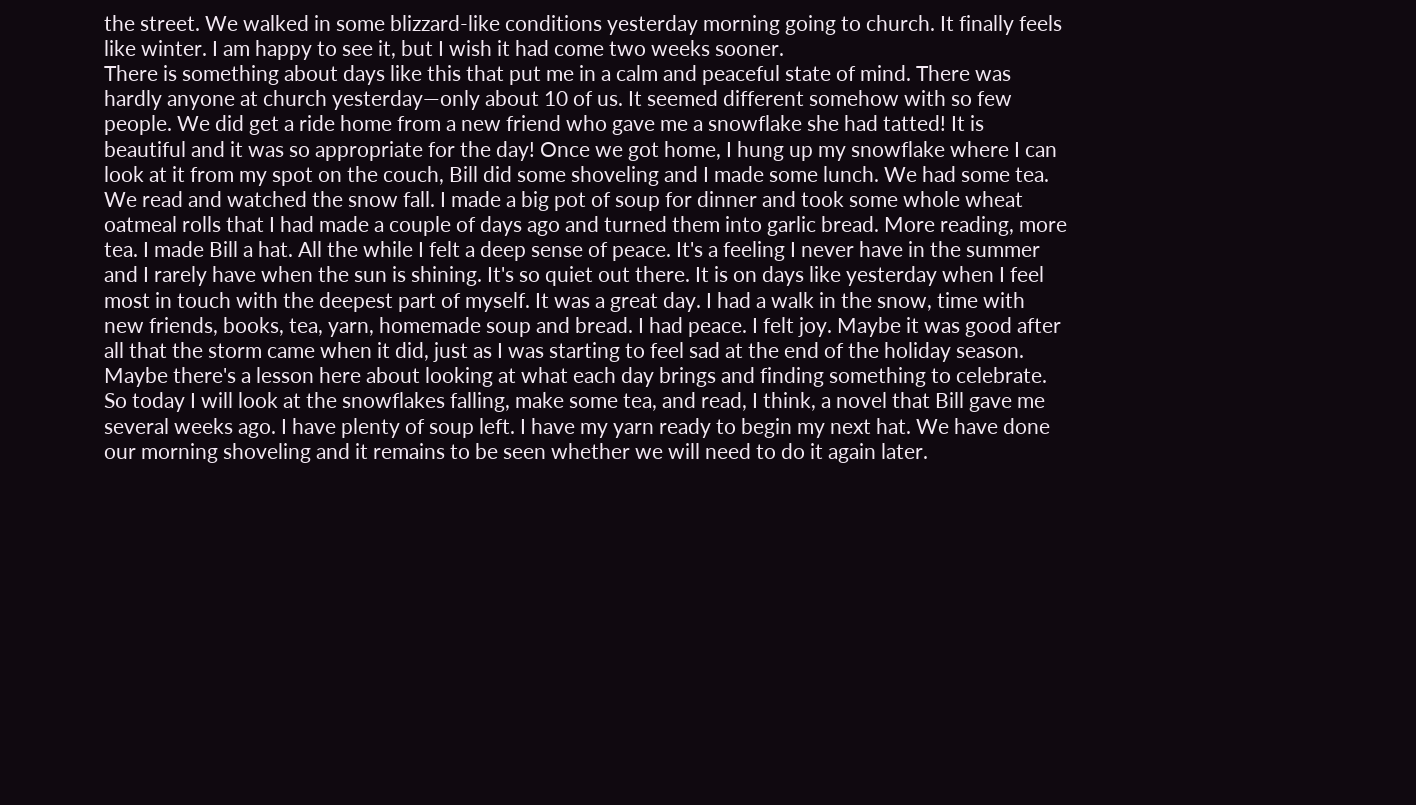the street. We walked in some blizzard-like conditions yesterday morning going to church. It finally feels like winter. I am happy to see it, but I wish it had come two weeks sooner.
There is something about days like this that put me in a calm and peaceful state of mind. There was hardly anyone at church yesterday—only about 10 of us. It seemed different somehow with so few people. We did get a ride home from a new friend who gave me a snowflake she had tatted! It is beautiful and it was so appropriate for the day! Once we got home, I hung up my snowflake where I can look at it from my spot on the couch, Bill did some shoveling and I made some lunch. We had some tea. We read and watched the snow fall. I made a big pot of soup for dinner and took some whole wheat oatmeal rolls that I had made a couple of days ago and turned them into garlic bread. More reading, more tea. I made Bill a hat. All the while I felt a deep sense of peace. It's a feeling I never have in the summer and I rarely have when the sun is shining. It's so quiet out there. It is on days like yesterday when I feel most in touch with the deepest part of myself. It was a great day. I had a walk in the snow, time with new friends, books, tea, yarn, homemade soup and bread. I had peace. I felt joy. Maybe it was good after all that the storm came when it did, just as I was starting to feel sad at the end of the holiday season. Maybe there's a lesson here about looking at what each day brings and finding something to celebrate. So today I will look at the snowflakes falling, make some tea, and read, I think, a novel that Bill gave me several weeks ago. I have plenty of soup left. I have my yarn ready to begin my next hat. We have done our morning shoveling and it remains to be seen whether we will need to do it again later.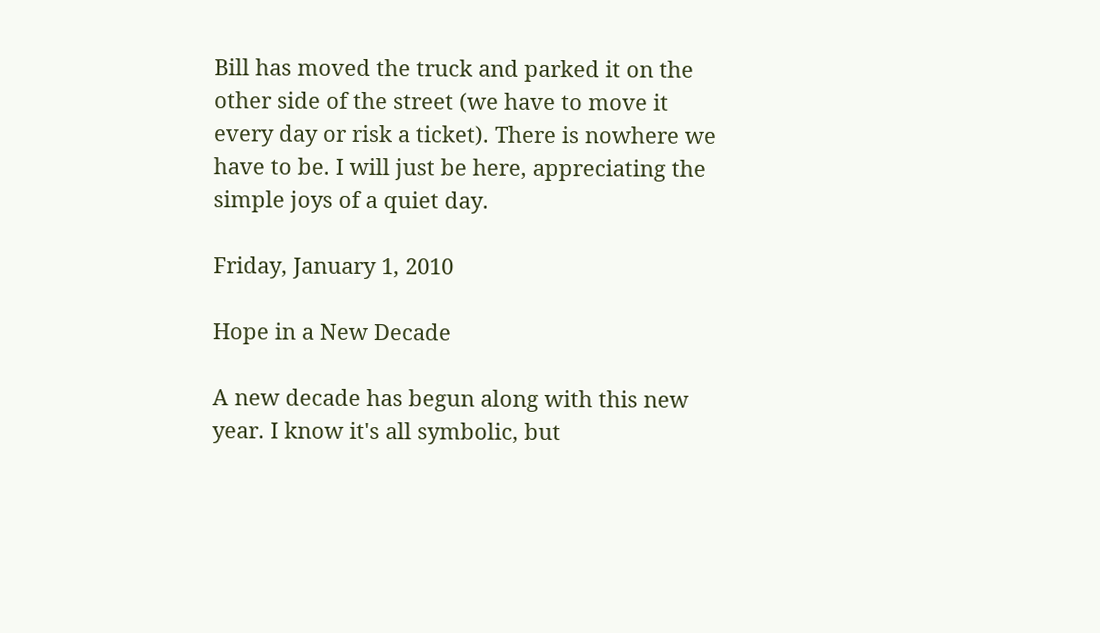Bill has moved the truck and parked it on the other side of the street (we have to move it every day or risk a ticket). There is nowhere we have to be. I will just be here, appreciating the simple joys of a quiet day.

Friday, January 1, 2010

Hope in a New Decade

A new decade has begun along with this new year. I know it's all symbolic, but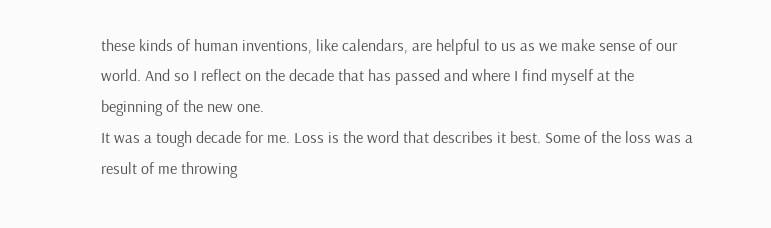these kinds of human inventions, like calendars, are helpful to us as we make sense of our world. And so I reflect on the decade that has passed and where I find myself at the beginning of the new one.
It was a tough decade for me. Loss is the word that describes it best. Some of the loss was a result of me throwing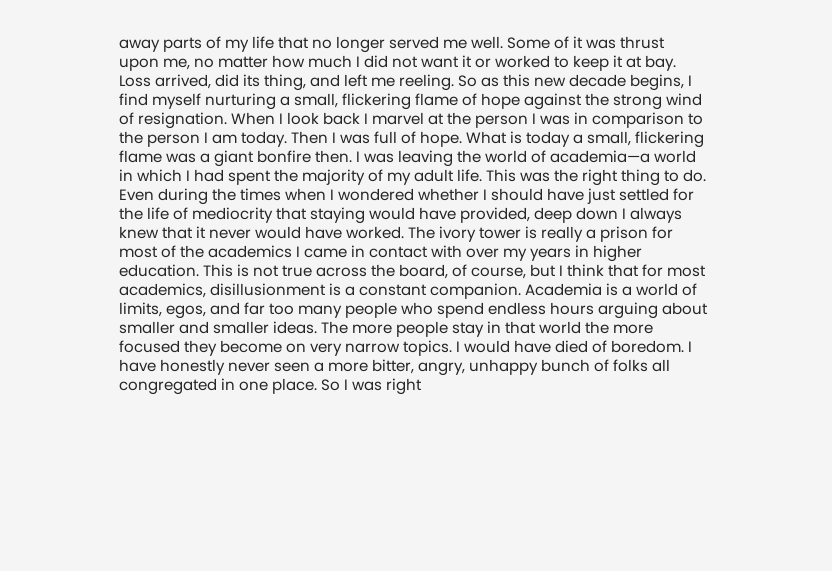away parts of my life that no longer served me well. Some of it was thrust upon me, no matter how much I did not want it or worked to keep it at bay. Loss arrived, did its thing, and left me reeling. So as this new decade begins, I find myself nurturing a small, flickering flame of hope against the strong wind of resignation. When I look back I marvel at the person I was in comparison to the person I am today. Then I was full of hope. What is today a small, flickering flame was a giant bonfire then. I was leaving the world of academia—a world in which I had spent the majority of my adult life. This was the right thing to do. Even during the times when I wondered whether I should have just settled for the life of mediocrity that staying would have provided, deep down I always knew that it never would have worked. The ivory tower is really a prison for most of the academics I came in contact with over my years in higher education. This is not true across the board, of course, but I think that for most academics, disillusionment is a constant companion. Academia is a world of limits, egos, and far too many people who spend endless hours arguing about smaller and smaller ideas. The more people stay in that world the more focused they become on very narrow topics. I would have died of boredom. I have honestly never seen a more bitter, angry, unhappy bunch of folks all congregated in one place. So I was right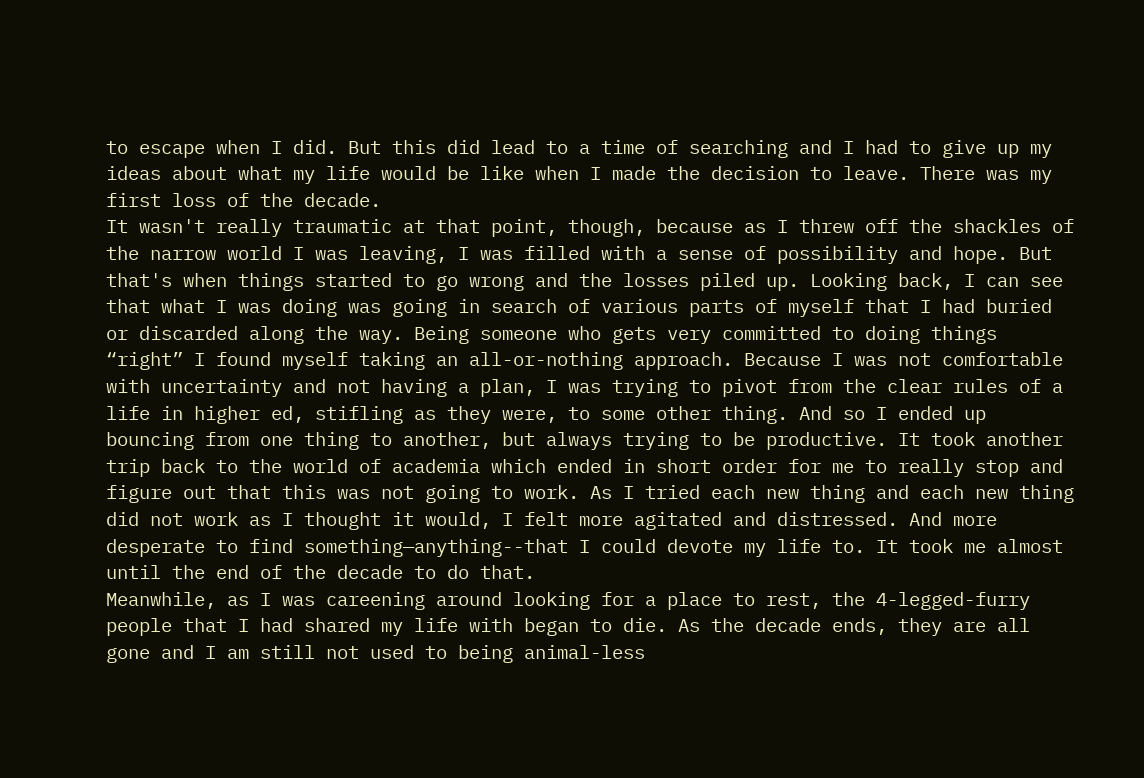to escape when I did. But this did lead to a time of searching and I had to give up my ideas about what my life would be like when I made the decision to leave. There was my first loss of the decade.
It wasn't really traumatic at that point, though, because as I threw off the shackles of the narrow world I was leaving, I was filled with a sense of possibility and hope. But that's when things started to go wrong and the losses piled up. Looking back, I can see that what I was doing was going in search of various parts of myself that I had buried or discarded along the way. Being someone who gets very committed to doing things “right” I found myself taking an all-or-nothing approach. Because I was not comfortable with uncertainty and not having a plan, I was trying to pivot from the clear rules of a life in higher ed, stifling as they were, to some other thing. And so I ended up bouncing from one thing to another, but always trying to be productive. It took another trip back to the world of academia which ended in short order for me to really stop and figure out that this was not going to work. As I tried each new thing and each new thing did not work as I thought it would, I felt more agitated and distressed. And more desperate to find something—anything--that I could devote my life to. It took me almost until the end of the decade to do that.
Meanwhile, as I was careening around looking for a place to rest, the 4-legged-furry people that I had shared my life with began to die. As the decade ends, they are all gone and I am still not used to being animal-less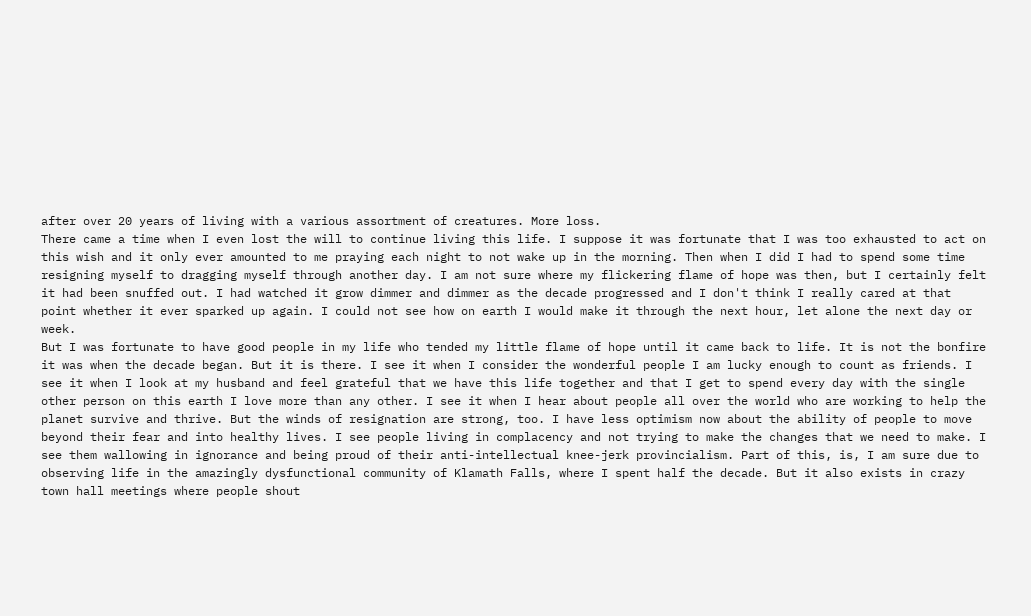after over 20 years of living with a various assortment of creatures. More loss.
There came a time when I even lost the will to continue living this life. I suppose it was fortunate that I was too exhausted to act on this wish and it only ever amounted to me praying each night to not wake up in the morning. Then when I did I had to spend some time resigning myself to dragging myself through another day. I am not sure where my flickering flame of hope was then, but I certainly felt it had been snuffed out. I had watched it grow dimmer and dimmer as the decade progressed and I don't think I really cared at that point whether it ever sparked up again. I could not see how on earth I would make it through the next hour, let alone the next day or week.
But I was fortunate to have good people in my life who tended my little flame of hope until it came back to life. It is not the bonfire it was when the decade began. But it is there. I see it when I consider the wonderful people I am lucky enough to count as friends. I see it when I look at my husband and feel grateful that we have this life together and that I get to spend every day with the single other person on this earth I love more than any other. I see it when I hear about people all over the world who are working to help the planet survive and thrive. But the winds of resignation are strong, too. I have less optimism now about the ability of people to move beyond their fear and into healthy lives. I see people living in complacency and not trying to make the changes that we need to make. I see them wallowing in ignorance and being proud of their anti-intellectual knee-jerk provincialism. Part of this, is, I am sure due to observing life in the amazingly dysfunctional community of Klamath Falls, where I spent half the decade. But it also exists in crazy town hall meetings where people shout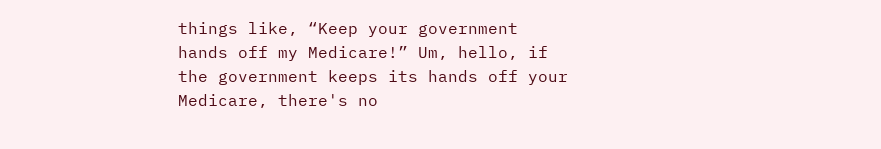things like, “Keep your government hands off my Medicare!” Um, hello, if the government keeps its hands off your Medicare, there's no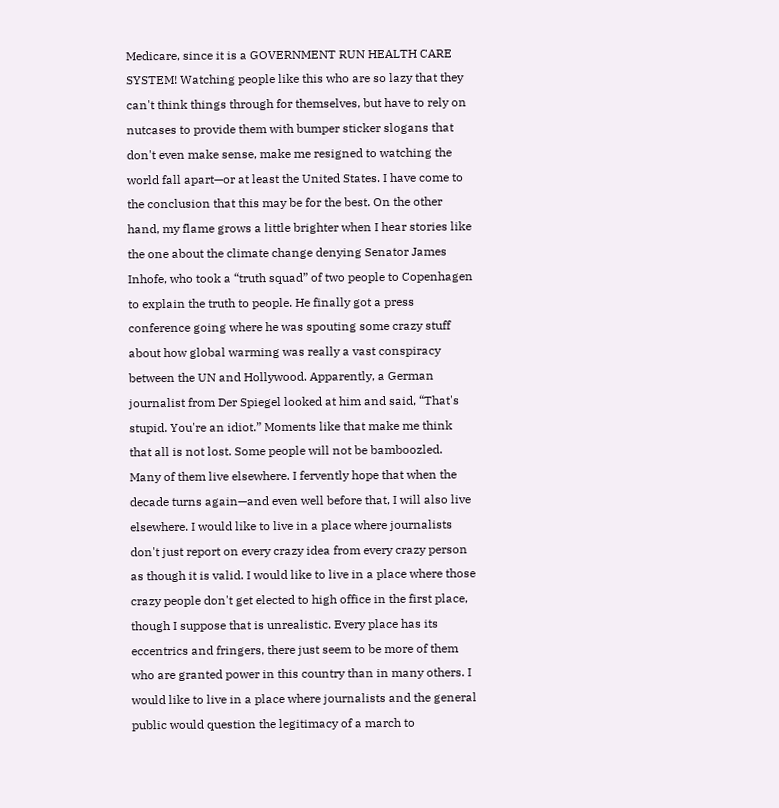Medicare, since it is a GOVERNMENT RUN HEALTH CARE SYSTEM! Watching people like this who are so lazy that they can't think things through for themselves, but have to rely on nutcases to provide them with bumper sticker slogans that don't even make sense, make me resigned to watching the world fall apart—or at least the United States. I have come to the conclusion that this may be for the best. On the other hand, my flame grows a little brighter when I hear stories like the one about the climate change denying Senator James Inhofe, who took a “truth squad” of two people to Copenhagen to explain the truth to people. He finally got a press conference going where he was spouting some crazy stuff about how global warming was really a vast conspiracy between the UN and Hollywood. Apparently, a German journalist from Der Spiegel looked at him and said, “That's stupid. You're an idiot.” Moments like that make me think that all is not lost. Some people will not be bamboozled. Many of them live elsewhere. I fervently hope that when the decade turns again—and even well before that, I will also live elsewhere. I would like to live in a place where journalists don't just report on every crazy idea from every crazy person as though it is valid. I would like to live in a place where those crazy people don't get elected to high office in the first place, though I suppose that is unrealistic. Every place has its eccentrics and fringers, there just seem to be more of them who are granted power in this country than in many others. I would like to live in a place where journalists and the general public would question the legitimacy of a march to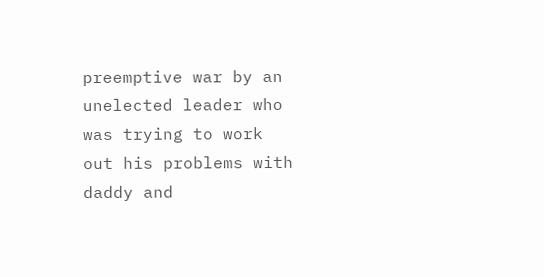preemptive war by an unelected leader who was trying to work out his problems with daddy and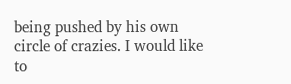being pushed by his own circle of crazies. I would like to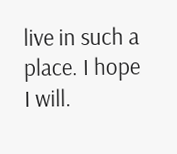live in such a place. I hope I will.